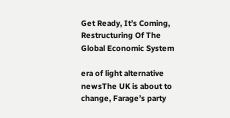Get Ready, It’s Coming, Restructuring Of The Global Economic System

era of light alternative newsThe UK is about to change, Farage’s party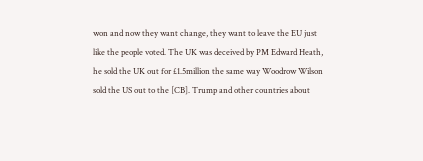won and now they want change, they want to leave the EU just like the people voted. The UK was deceived by PM Edward Heath, he sold the UK out for £1.5million the same way Woodrow Wilson sold the US out to the [CB]. Trump and other countries about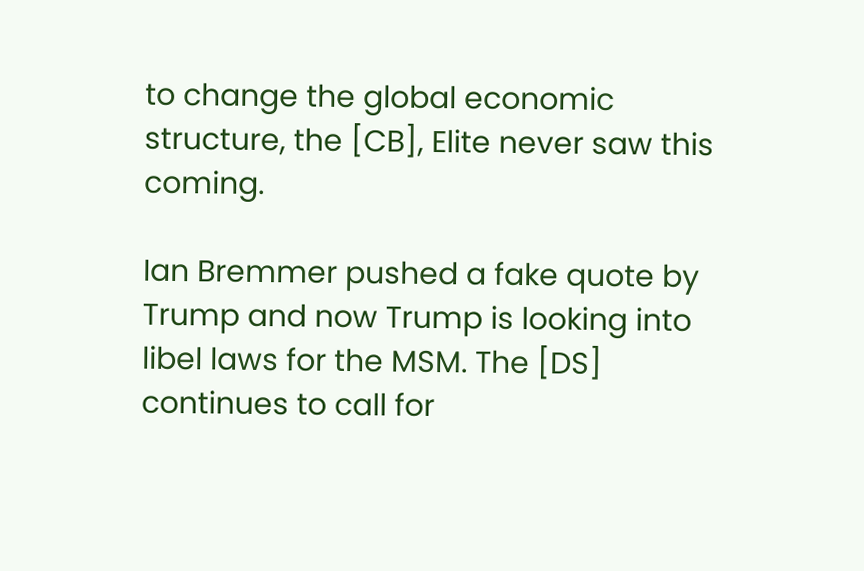to change the global economic structure, the [CB], Elite never saw this coming.

Ian Bremmer pushed a fake quote by Trump and now Trump is looking into libel laws for the MSM. The [DS] continues to call for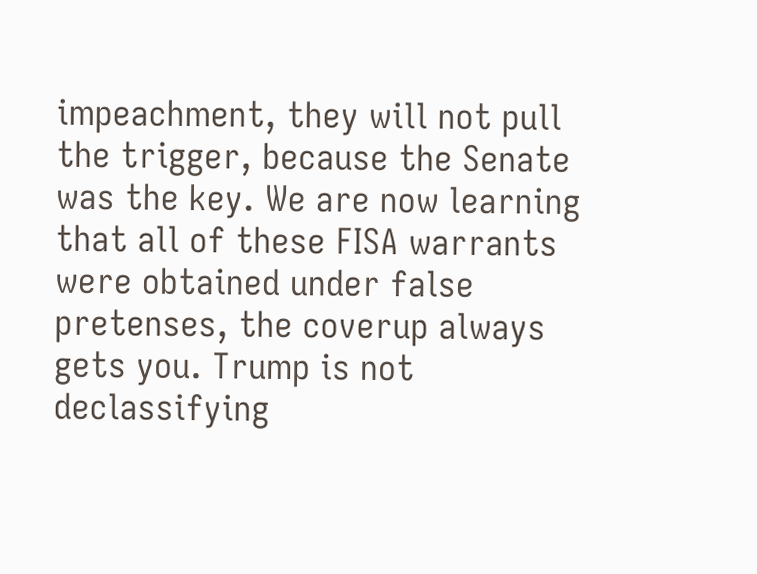impeachment, they will not pull the trigger, because the Senate was the key. We are now learning that all of these FISA warrants were obtained under false pretenses, the coverup always gets you. Trump is not declassifying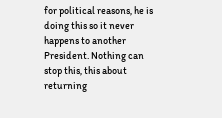for political reasons, he is doing this so it never happens to another President. Nothing can stop this, this about returning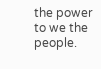the power to we the people.